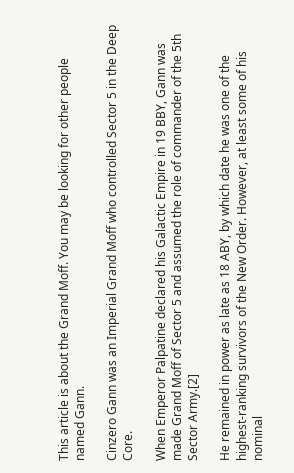This article is about the Grand Moff. You may be looking for other people named Gann.

Cinzero Gann was an Imperial Grand Moff who controlled Sector 5 in the Deep Core.

When Emperor Palpatine declared his Galactic Empire in 19 BBY, Gann was made Grand Moff of Sector 5 and assumed the role of commander of the 5th Sector Army.[2]

He remained in power as late as 18 ABY, by which date he was one of the highest-ranking survivors of the New Order. However, at least some of his nominal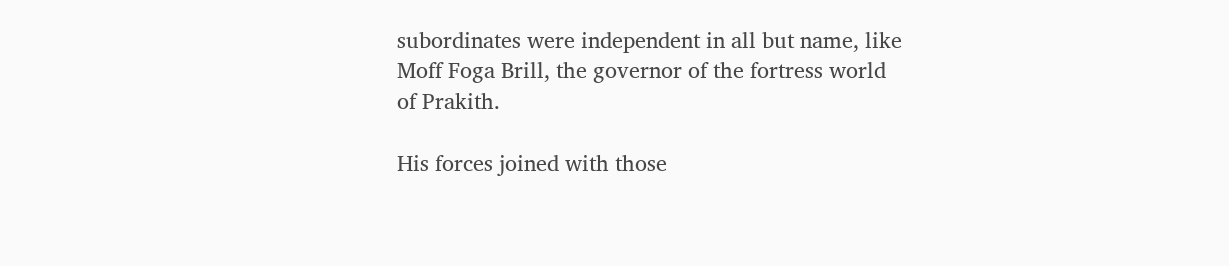subordinates were independent in all but name, like Moff Foga Brill, the governor of the fortress world of Prakith.

His forces joined with those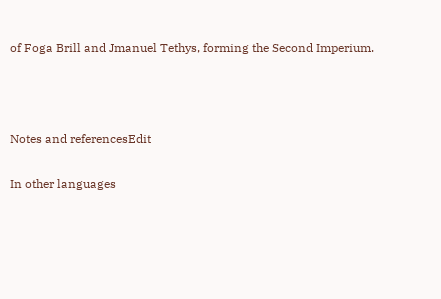of Foga Brill and Jmanuel Tethys, forming the Second Imperium.



Notes and referencesEdit

In other languages